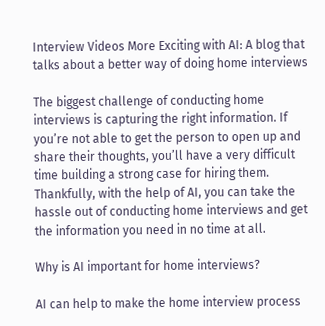Interview Videos More Exciting with AI: A blog that talks about a better way of doing home interviews

The biggest challenge of conducting home interviews is capturing the right information. If you’re not able to get the person to open up and share their thoughts, you’ll have a very difficult time building a strong case for hiring them. Thankfully, with the help of AI, you can take the hassle out of conducting home interviews and get the information you need in no time at all.

Why is AI important for home interviews?

AI can help to make the home interview process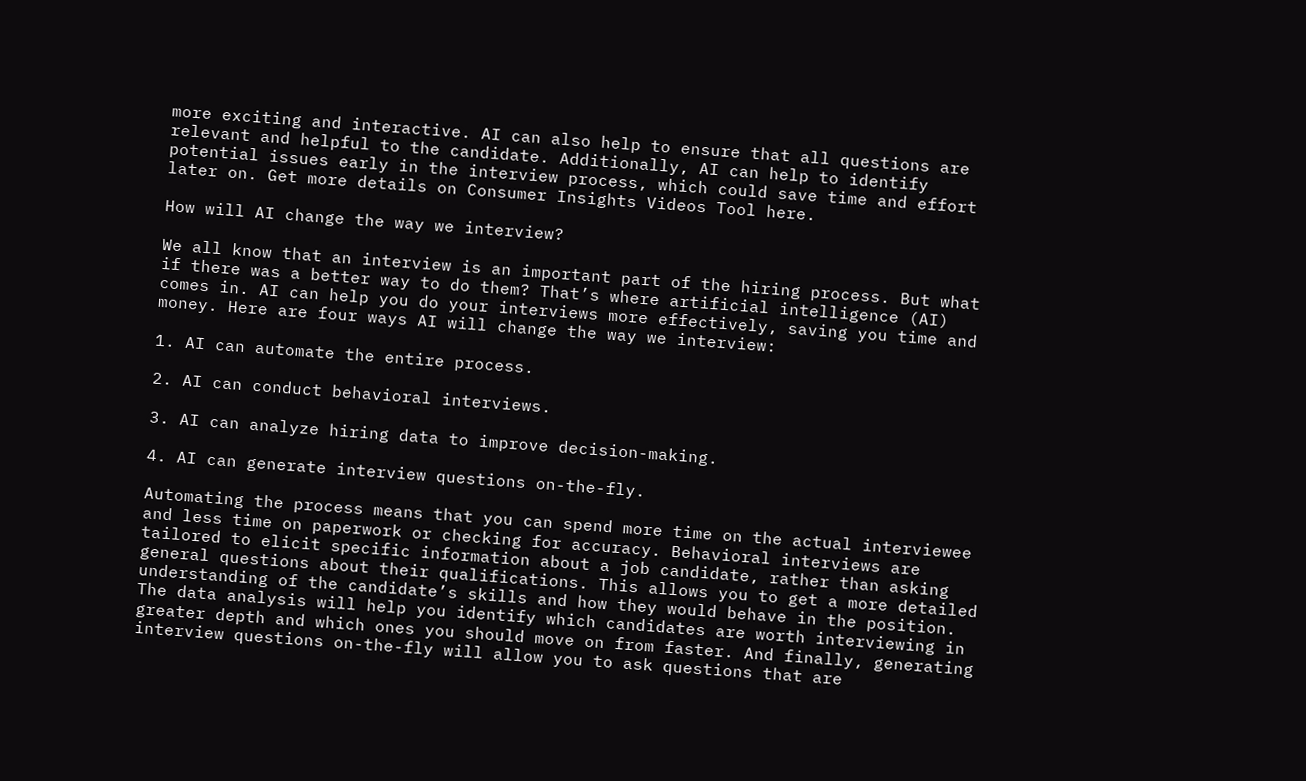more exciting and interactive. AI can also help to ensure that all questions are relevant and helpful to the candidate. Additionally, AI can help to identify potential issues early in the interview process, which could save time and effort later on. Get more details on Consumer Insights Videos Tool here.

How will AI change the way we interview?

We all know that an interview is an important part of the hiring process. But what if there was a better way to do them? That’s where artificial intelligence (AI) comes in. AI can help you do your interviews more effectively, saving you time and money. Here are four ways AI will change the way we interview:

1. AI can automate the entire process.

2. AI can conduct behavioral interviews.

3. AI can analyze hiring data to improve decision-making.

4. AI can generate interview questions on-the-fly.

Automating the process means that you can spend more time on the actual interviewee and less time on paperwork or checking for accuracy. Behavioral interviews are tailored to elicit specific information about a job candidate, rather than asking general questions about their qualifications. This allows you to get a more detailed understanding of the candidate’s skills and how they would behave in the position. The data analysis will help you identify which candidates are worth interviewing in greater depth and which ones you should move on from faster. And finally, generating interview questions on-the-fly will allow you to ask questions that are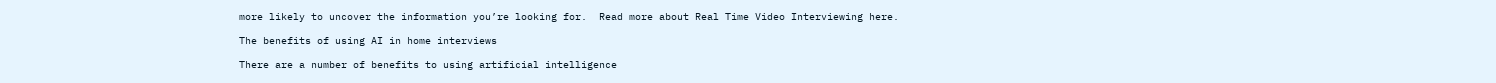more likely to uncover the information you’re looking for.  Read more about Real Time Video Interviewing here.

The benefits of using AI in home interviews

There are a number of benefits to using artificial intelligence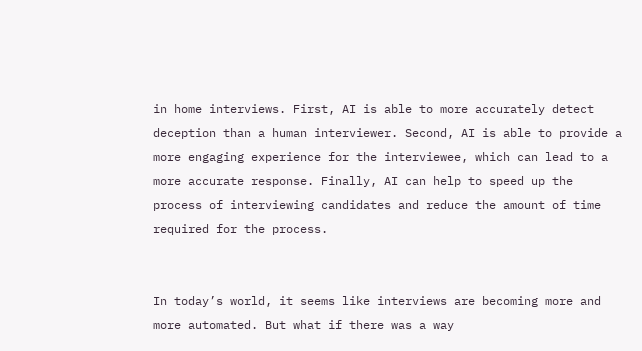in home interviews. First, AI is able to more accurately detect deception than a human interviewer. Second, AI is able to provide a more engaging experience for the interviewee, which can lead to a more accurate response. Finally, AI can help to speed up the process of interviewing candidates and reduce the amount of time required for the process.


In today’s world, it seems like interviews are becoming more and more automated. But what if there was a way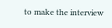to make the interview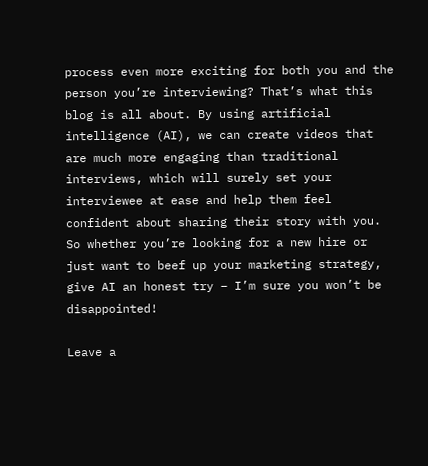process even more exciting for both you and the person you’re interviewing? That’s what this blog is all about. By using artificial intelligence (AI), we can create videos that are much more engaging than traditional interviews, which will surely set your interviewee at ease and help them feel confident about sharing their story with you. So whether you’re looking for a new hire or just want to beef up your marketing strategy, give AI an honest try – I’m sure you won’t be disappointed!

Leave a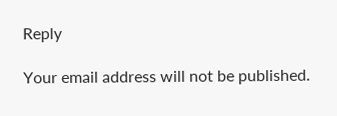Reply

Your email address will not be published.